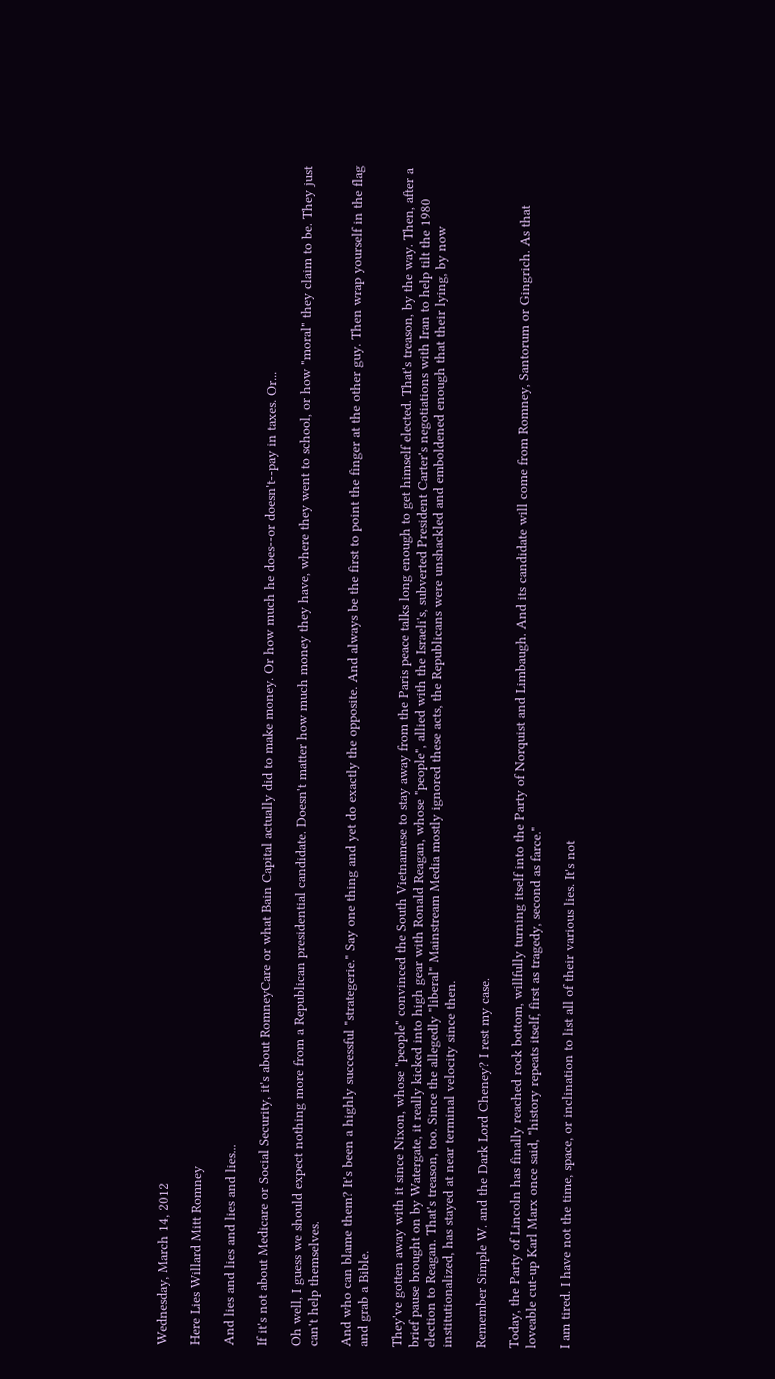Wednesday, March 14, 2012

Here Lies Willard Mitt Romney

And lies and lies and lies and lies...

If it's not about Medicare or Social Security, it's about RomneyCare or what Bain Capital actually did to make money. Or how much he does--or doesn't--pay in taxes. Or...

Oh well, I guess we should expect nothing more from a Republican presidential candidate. Doesn't matter how much money they have, where they went to school, or how "moral" they claim to be. They just can't help themselves.

And who can blame them? It's been a highly successful "strategerie." Say one thing and yet do exactly the opposite. And always be the first to point the finger at the other guy. Then wrap yourself in the flag and grab a Bible.

They've gotten away with it since Nixon, whose "people" convinced the South Vietnamese to stay away from the Paris peace talks long enough to get himself elected. That's treason, by the way. Then, after a brief pause brought on by Watergate, it really kicked into high gear with Ronald Reagan, whose "people", allied with the Israeli's, subverted President Carter's negotiations with Iran to help tilt the 1980 election to Reagan. That's treason, too. Since the allegedly "liberal" Mainstream Media mostly ignored these acts, the Republicans were unshackled and emboldened enough that their lying, by now institutionalized, has stayed at near terminal velocity since then.

Remember Simple W. and the Dark Lord Cheney? I rest my case.

Today, the Party of Lincoln has finally reached rock bottom, willfully turning itself into the Party of Norquist and Limbaugh. And its candidate will come from Romney, Santorum or Gingrich. As that loveable cut-up Karl Marx once said, "history repeats itself, first as tragedy, second as farce."

I am tired. I have not the time, space, or inclination to list all of their various lies. It's not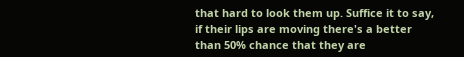that hard to look them up. Suffice it to say, if their lips are moving there's a better than 50% chance that they are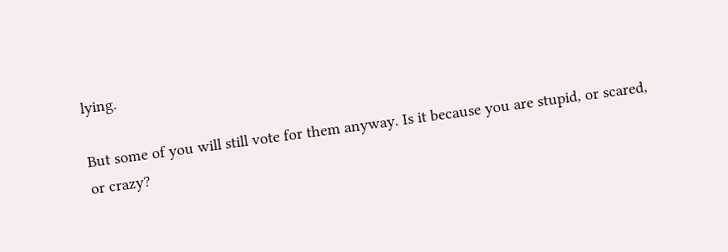lying.

But some of you will still vote for them anyway. Is it because you are stupid, or scared, or crazy?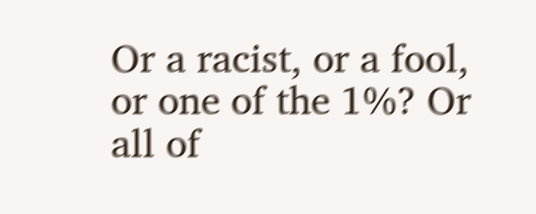Or a racist, or a fool, or one of the 1%? Or all of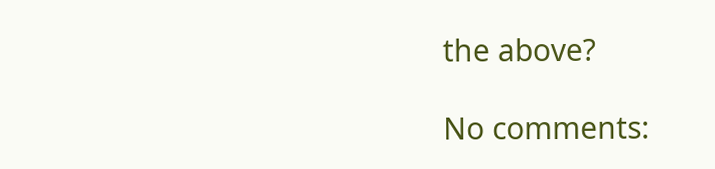the above?

No comments: